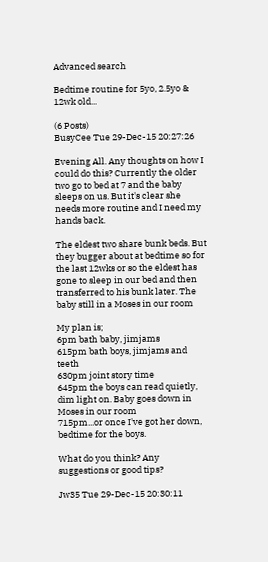Advanced search

Bedtime routine for 5yo, 2.5yo & 12wk old...

(6 Posts)
BusyCee Tue 29-Dec-15 20:27:26

Evening All. Any thoughts on how I could do this? Currently the older two go to bed at 7 and the baby sleeps on us. But it's clear she needs more routine and I need my hands back.

The eldest two share bunk beds. But they bugger about at bedtime so for the last 12wks or so the eldest has gone to sleep in our bed and then transferred to his bunk later. The baby still in a Moses in our room

My plan is;
6pm bath baby, jimjams
615pm bath boys, jimjams and teeth
630pm joint story time
645pm the boys can read quietly, dim light on. Baby goes down in Moses in our room
715pm...or once I've got her down, bedtime for the boys.

What do you think? Any suggestions or good tips?

Jw35 Tue 29-Dec-15 20:30:11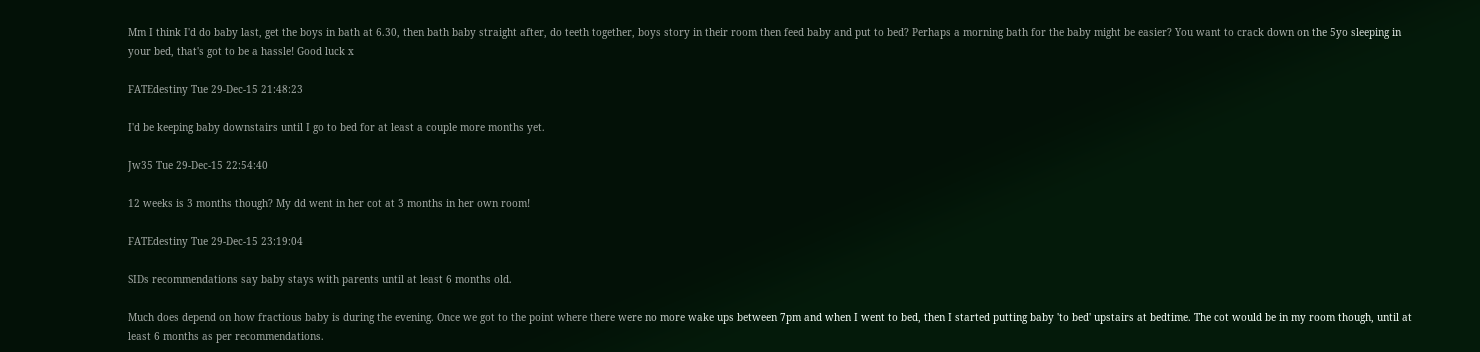Mm I think I'd do baby last, get the boys in bath at 6.30, then bath baby straight after, do teeth together, boys story in their room then feed baby and put to bed? Perhaps a morning bath for the baby might be easier? You want to crack down on the 5yo sleeping in your bed, that's got to be a hassle! Good luck x

FATEdestiny Tue 29-Dec-15 21:48:23

I'd be keeping baby downstairs until I go to bed for at least a couple more months yet.

Jw35 Tue 29-Dec-15 22:54:40

12 weeks is 3 months though? My dd went in her cot at 3 months in her own room!

FATEdestiny Tue 29-Dec-15 23:19:04

SIDs recommendations say baby stays with parents until at least 6 months old.

Much does depend on how fractious baby is during the evening. Once we got to the point where there were no more wake ups between 7pm and when I went to bed, then I started putting baby 'to bed' upstairs at bedtime. The cot would be in my room though, until at least 6 months as per recommendations.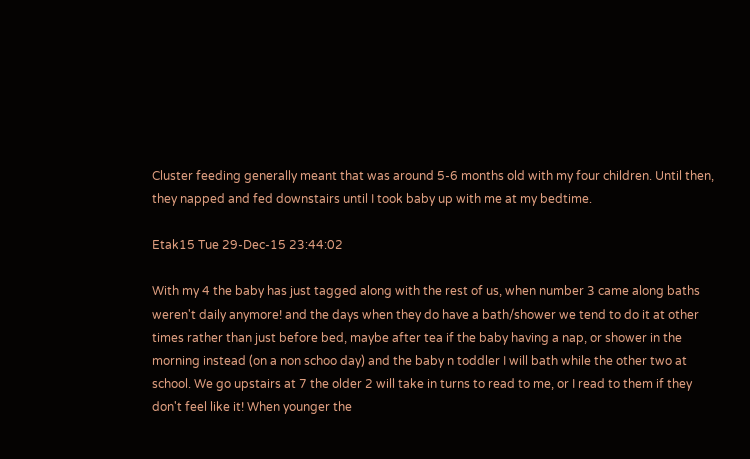Cluster feeding generally meant that was around 5-6 months old with my four children. Until then, they napped and fed downstairs until I took baby up with me at my bedtime.

Etak15 Tue 29-Dec-15 23:44:02

With my 4 the baby has just tagged along with the rest of us, when number 3 came along baths weren't daily anymore! and the days when they do have a bath/shower we tend to do it at other times rather than just before bed, maybe after tea if the baby having a nap, or shower in the morning instead (on a non schoo day) and the baby n toddler I will bath while the other two at school. We go upstairs at 7 the older 2 will take in turns to read to me, or I read to them if they don't feel like it! When younger the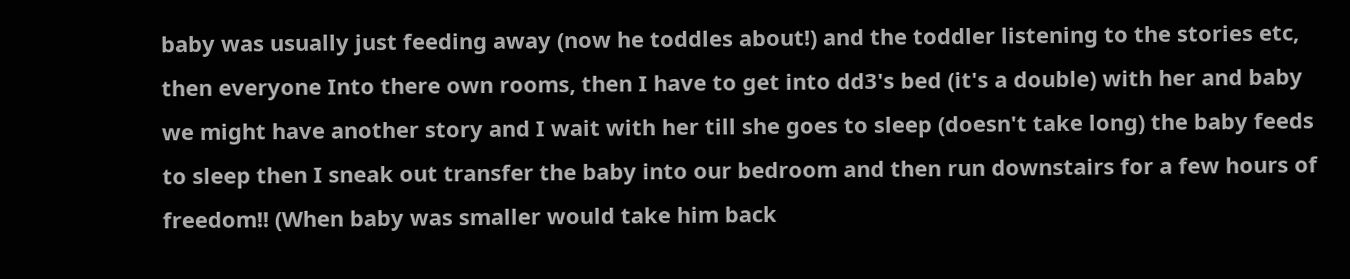baby was usually just feeding away (now he toddles about!) and the toddler listening to the stories etc, then everyone Into there own rooms, then I have to get into dd3's bed (it's a double) with her and baby we might have another story and I wait with her till she goes to sleep (doesn't take long) the baby feeds to sleep then I sneak out transfer the baby into our bedroom and then run downstairs for a few hours of freedom!! (When baby was smaller would take him back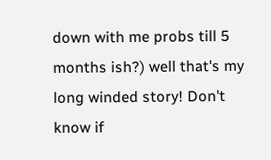down with me probs till 5 months ish?) well that's my long winded story! Don't know if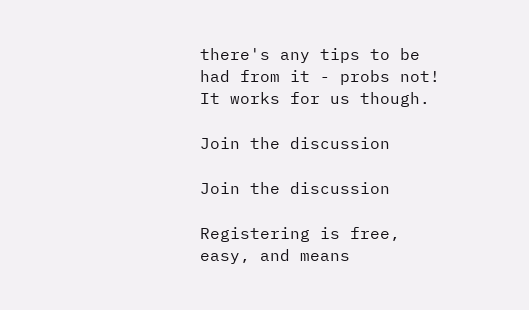there's any tips to be had from it - probs not! It works for us though.

Join the discussion

Join the discussion

Registering is free, easy, and means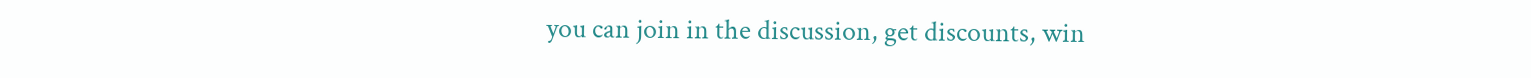you can join in the discussion, get discounts, win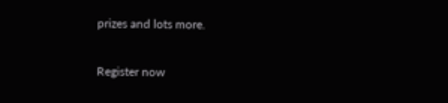prizes and lots more.

Register now